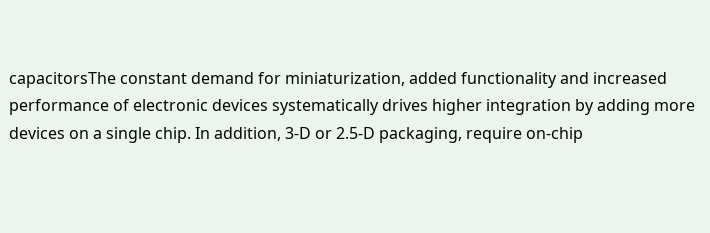capacitorsThe constant demand for miniaturization, added functionality and increased performance of electronic devices systematically drives higher integration by adding more devices on a single chip. In addition, 3-D or 2.5-D packaging, require on-chip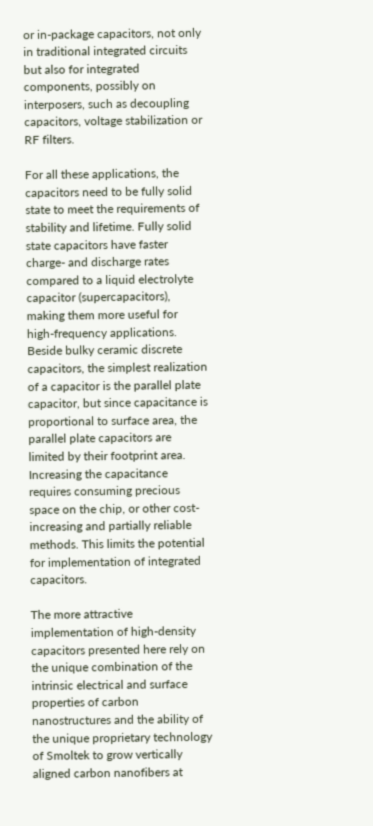or in-package capacitors, not only in traditional integrated circuits but also for integrated components, possibly on interposers, such as decoupling capacitors, voltage stabilization or RF filters.

For all these applications, the capacitors need to be fully solid state to meet the requirements of stability and lifetime. Fully solid state capacitors have faster charge- and discharge rates compared to a liquid electrolyte capacitor (supercapacitors), making them more useful for high-frequency applications. Beside bulky ceramic discrete capacitors, the simplest realization of a capacitor is the parallel plate capacitor, but since capacitance is proportional to surface area, the parallel plate capacitors are limited by their footprint area. Increasing the capacitance requires consuming precious space on the chip, or other cost-increasing and partially reliable methods. This limits the potential for implementation of integrated capacitors.

The more attractive implementation of high-density capacitors presented here rely on the unique combination of the intrinsic electrical and surface properties of carbon nanostructures and the ability of the unique proprietary technology of Smoltek to grow vertically aligned carbon nanofibers at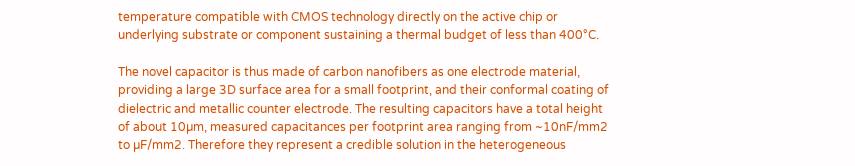temperature compatible with CMOS technology directly on the active chip or underlying substrate or component sustaining a thermal budget of less than 400°C.

The novel capacitor is thus made of carbon nanofibers as one electrode material, providing a large 3D surface area for a small footprint, and their conformal coating of dielectric and metallic counter electrode. The resulting capacitors have a total height of about 10µm, measured capacitances per footprint area ranging from ~10nF/mm2 to µF/mm2. Therefore they represent a credible solution in the heterogeneous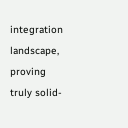integration landscape, proving truly solid-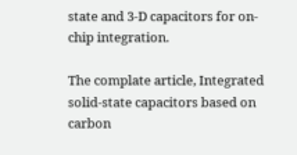state and 3-D capacitors for on-chip integration.

The complate article, Integrated solid-state capacitors based on carbon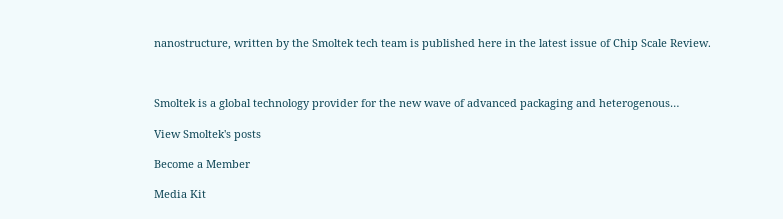nanostructure, written by the Smoltek tech team is published here in the latest issue of Chip Scale Review.



Smoltek is a global technology provider for the new wave of advanced packaging and heterogenous…

View Smoltek's posts

Become a Member

Media Kit